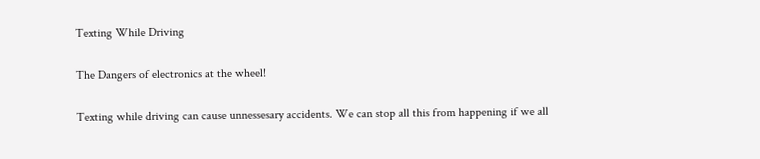Texting While Driving

The Dangers of electronics at the wheel!

Texting while driving can cause unnessesary accidents. We can stop all this from happening if we all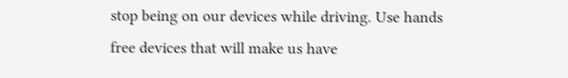stop being on our devices while driving. Use hands free devices that will make us have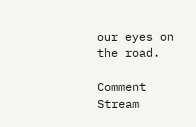our eyes on the road.

Comment Stream